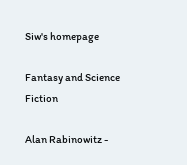Siw's homepage

Fantasy and Science Fiction

Alan Rabinowitz -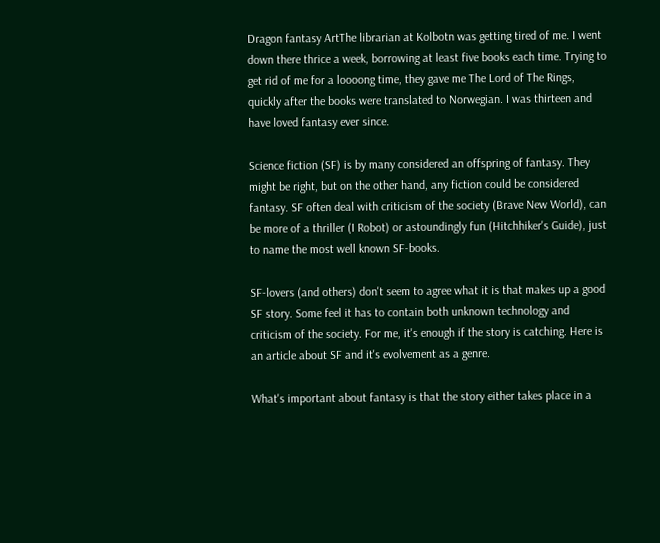Dragon fantasy ArtThe librarian at Kolbotn was getting tired of me. I went down there thrice a week, borrowing at least five books each time. Trying to get rid of me for a loooong time, they gave me The Lord of The Rings, quickly after the books were translated to Norwegian. I was thirteen and have loved fantasy ever since.

Science fiction (SF) is by many considered an offspring of fantasy. They might be right, but on the other hand, any fiction could be considered fantasy. SF often deal with criticism of the society (Brave New World), can be more of a thriller (I Robot) or astoundingly fun (Hitchhiker's Guide), just to name the most well known SF-books.

SF-lovers (and others) don't seem to agree what it is that makes up a good SF story. Some feel it has to contain both unknown technology and criticism of the society. For me, it's enough if the story is catching. Here is an article about SF and it's evolvement as a genre.

What's important about fantasy is that the story either takes place in a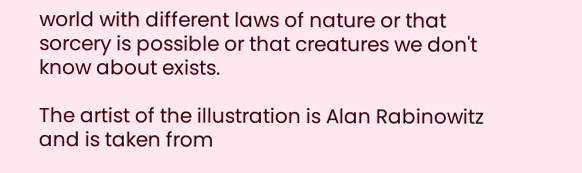world with different laws of nature or that sorcery is possible or that creatures we don't know about exists.

The artist of the illustration is Alan Rabinowitz and is taken from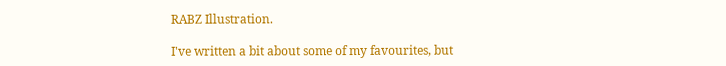RABZ Illustration.

I've written a bit about some of my favourites, but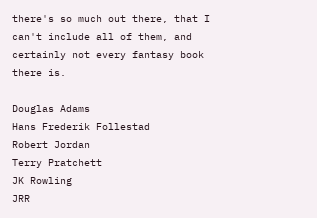there's so much out there, that I can't include all of them, and certainly not every fantasy book there is.

Douglas Adams
Hans Frederik Follestad
Robert Jordan
Terry Pratchett
JK Rowling
JRR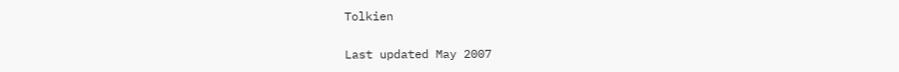Tolkien

Last updated May 2007